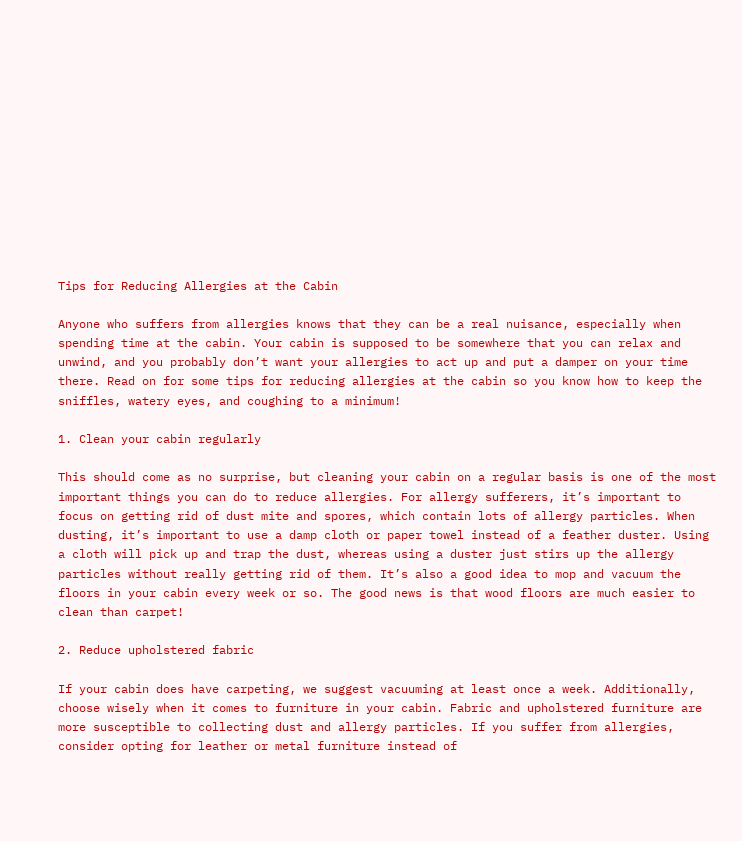Tips for Reducing Allergies at the Cabin

Anyone who suffers from allergies knows that they can be a real nuisance, especially when spending time at the cabin. Your cabin is supposed to be somewhere that you can relax and unwind, and you probably don’t want your allergies to act up and put a damper on your time there. Read on for some tips for reducing allergies at the cabin so you know how to keep the sniffles, watery eyes, and coughing to a minimum!

1. Clean your cabin regularly

This should come as no surprise, but cleaning your cabin on a regular basis is one of the most important things you can do to reduce allergies. For allergy sufferers, it’s important to focus on getting rid of dust mite and spores, which contain lots of allergy particles. When dusting, it’s important to use a damp cloth or paper towel instead of a feather duster. Using a cloth will pick up and trap the dust, whereas using a duster just stirs up the allergy particles without really getting rid of them. It’s also a good idea to mop and vacuum the floors in your cabin every week or so. The good news is that wood floors are much easier to clean than carpet!

2. Reduce upholstered fabric

If your cabin does have carpeting, we suggest vacuuming at least once a week. Additionally, choose wisely when it comes to furniture in your cabin. Fabric and upholstered furniture are more susceptible to collecting dust and allergy particles. If you suffer from allergies, consider opting for leather or metal furniture instead of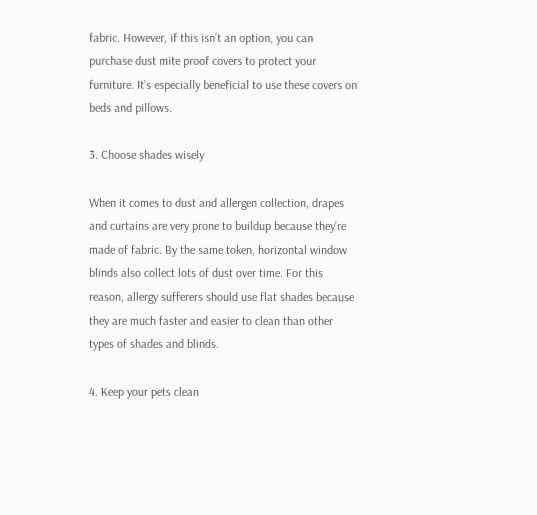fabric. However, if this isn’t an option, you can purchase dust mite proof covers to protect your furniture. It’s especially beneficial to use these covers on beds and pillows.

3. Choose shades wisely

When it comes to dust and allergen collection, drapes and curtains are very prone to buildup because they’re made of fabric. By the same token, horizontal window blinds also collect lots of dust over time. For this reason, allergy sufferers should use flat shades because they are much faster and easier to clean than other types of shades and blinds.

4. Keep your pets clean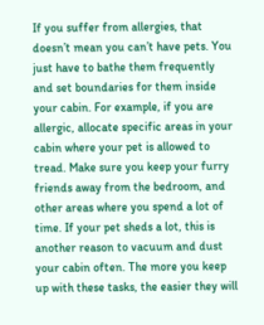If you suffer from allergies, that doesn’t mean you can’t have pets. You just have to bathe them frequently and set boundaries for them inside your cabin. For example, if you are allergic, allocate specific areas in your cabin where your pet is allowed to tread. Make sure you keep your furry friends away from the bedroom, and other areas where you spend a lot of time. If your pet sheds a lot, this is another reason to vacuum and dust your cabin often. The more you keep up with these tasks, the easier they will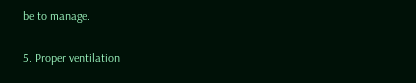be to manage.

5. Proper ventilation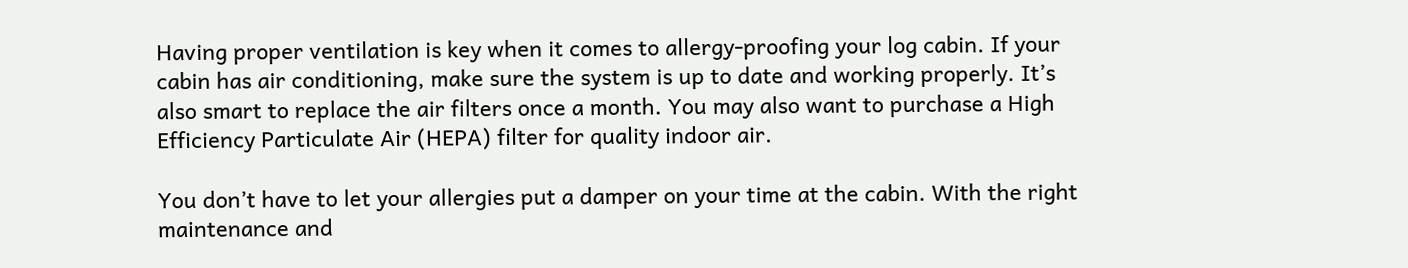Having proper ventilation is key when it comes to allergy-proofing your log cabin. If your cabin has air conditioning, make sure the system is up to date and working properly. It’s also smart to replace the air filters once a month. You may also want to purchase a High Efficiency Particulate Air (HEPA) filter for quality indoor air.

You don’t have to let your allergies put a damper on your time at the cabin. With the right maintenance and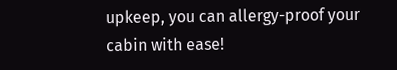upkeep, you can allergy-proof your cabin with ease!